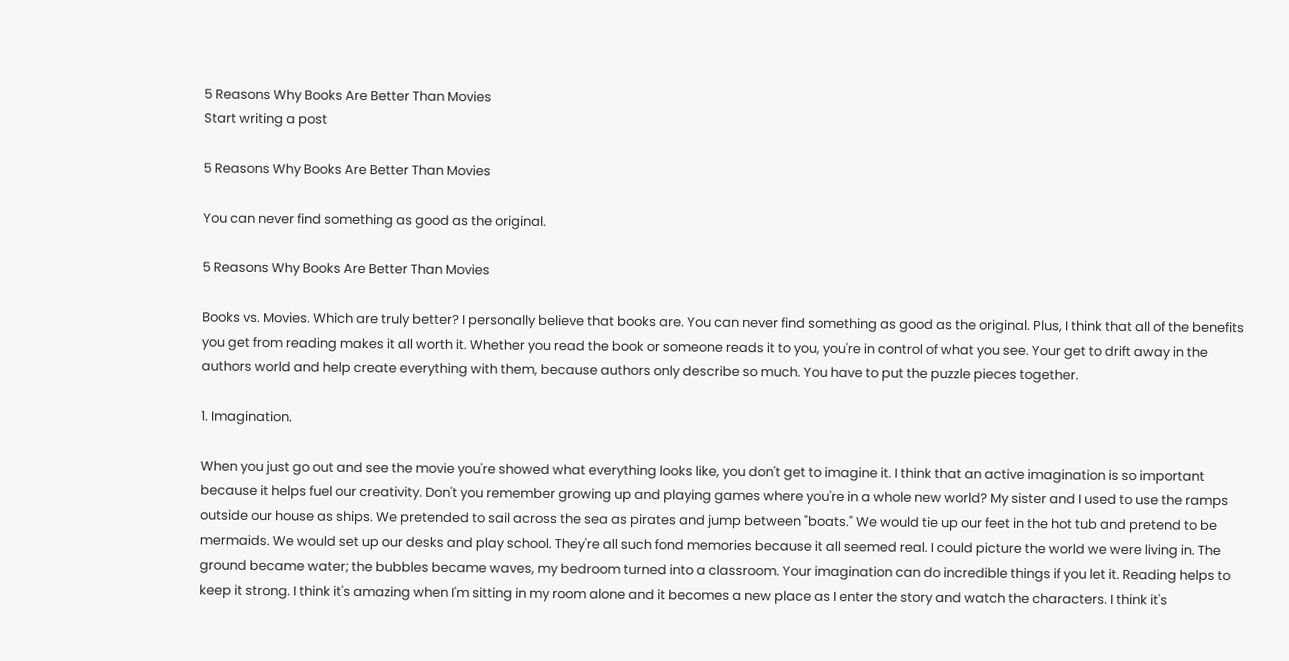5 Reasons Why Books Are Better Than Movies
Start writing a post

5 Reasons Why Books Are Better Than Movies

You can never find something as good as the original.

5 Reasons Why Books Are Better Than Movies

Books vs. Movies. Which are truly better? I personally believe that books are. You can never find something as good as the original. Plus, I think that all of the benefits you get from reading makes it all worth it. Whether you read the book or someone reads it to you, you're in control of what you see. Your get to drift away in the authors world and help create everything with them, because authors only describe so much. You have to put the puzzle pieces together.

1. Imagination.

When you just go out and see the movie you're showed what everything looks like, you don't get to imagine it. I think that an active imagination is so important because it helps fuel our creativity. Don't you remember growing up and playing games where you're in a whole new world? My sister and I used to use the ramps outside our house as ships. We pretended to sail across the sea as pirates and jump between "boats." We would tie up our feet in the hot tub and pretend to be mermaids. We would set up our desks and play school. They're all such fond memories because it all seemed real. I could picture the world we were living in. The ground became water; the bubbles became waves, my bedroom turned into a classroom. Your imagination can do incredible things if you let it. Reading helps to keep it strong. I think it's amazing when I'm sitting in my room alone and it becomes a new place as I enter the story and watch the characters. I think it's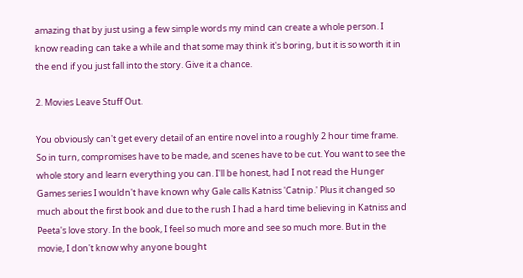amazing that by just using a few simple words my mind can create a whole person. I know reading can take a while and that some may think it's boring, but it is so worth it in the end if you just fall into the story. Give it a chance.

2. Movies Leave Stuff Out.

You obviously can't get every detail of an entire novel into a roughly 2 hour time frame. So in turn, compromises have to be made, and scenes have to be cut. You want to see the whole story and learn everything you can. I'll be honest, had I not read the Hunger Games series I wouldn't have known why Gale calls Katniss 'Catnip.' Plus it changed so much about the first book and due to the rush I had a hard time believing in Katniss and Peeta's love story. In the book, I feel so much more and see so much more. But in the movie, I don't know why anyone bought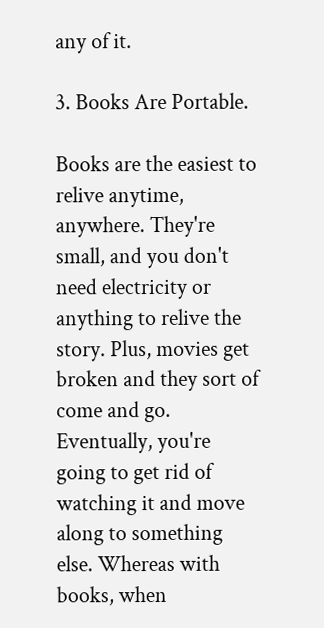any of it.

3. Books Are Portable.

Books are the easiest to relive anytime, anywhere. They're small, and you don't need electricity or anything to relive the story. Plus, movies get broken and they sort of come and go. Eventually, you're going to get rid of watching it and move along to something else. Whereas with books, when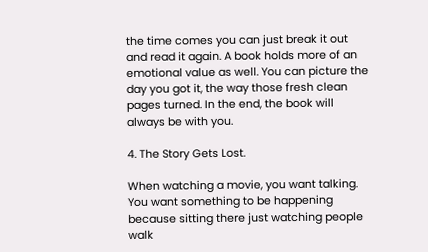the time comes you can just break it out and read it again. A book holds more of an emotional value as well. You can picture the day you got it, the way those fresh clean pages turned. In the end, the book will always be with you.

4. The Story Gets Lost.

When watching a movie, you want talking. You want something to be happening because sitting there just watching people walk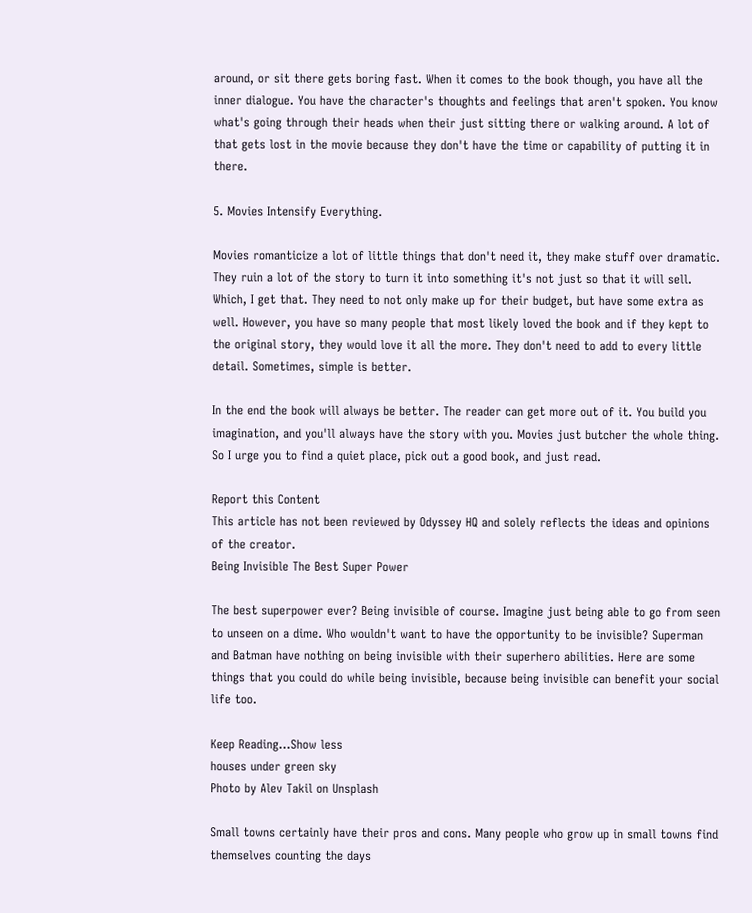around, or sit there gets boring fast. When it comes to the book though, you have all the inner dialogue. You have the character's thoughts and feelings that aren't spoken. You know what's going through their heads when their just sitting there or walking around. A lot of that gets lost in the movie because they don't have the time or capability of putting it in there.

5. Movies Intensify Everything.

Movies romanticize a lot of little things that don't need it, they make stuff over dramatic. They ruin a lot of the story to turn it into something it's not just so that it will sell. Which, I get that. They need to not only make up for their budget, but have some extra as well. However, you have so many people that most likely loved the book and if they kept to the original story, they would love it all the more. They don't need to add to every little detail. Sometimes, simple is better.

In the end the book will always be better. The reader can get more out of it. You build you imagination, and you'll always have the story with you. Movies just butcher the whole thing. So I urge you to find a quiet place, pick out a good book, and just read.

Report this Content
This article has not been reviewed by Odyssey HQ and solely reflects the ideas and opinions of the creator.
Being Invisible The Best Super Power

The best superpower ever? Being invisible of course. Imagine just being able to go from seen to unseen on a dime. Who wouldn't want to have the opportunity to be invisible? Superman and Batman have nothing on being invisible with their superhero abilities. Here are some things that you could do while being invisible, because being invisible can benefit your social life too.

Keep Reading...Show less
houses under green sky
Photo by Alev Takil on Unsplash

Small towns certainly have their pros and cons. Many people who grow up in small towns find themselves counting the days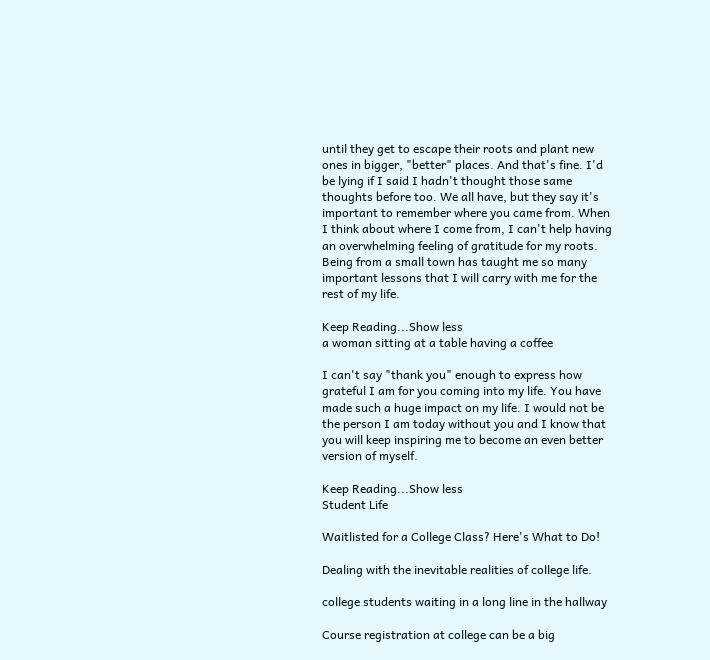until they get to escape their roots and plant new ones in bigger, "better" places. And that's fine. I'd be lying if I said I hadn't thought those same thoughts before too. We all have, but they say it's important to remember where you came from. When I think about where I come from, I can't help having an overwhelming feeling of gratitude for my roots. Being from a small town has taught me so many important lessons that I will carry with me for the rest of my life.

Keep Reading...Show less
a woman sitting at a table having a coffee

I can't say "thank you" enough to express how grateful I am for you coming into my life. You have made such a huge impact on my life. I would not be the person I am today without you and I know that you will keep inspiring me to become an even better version of myself.

Keep Reading...Show less
Student Life

Waitlisted for a College Class? Here's What to Do!

Dealing with the inevitable realities of college life.

college students waiting in a long line in the hallway

Course registration at college can be a big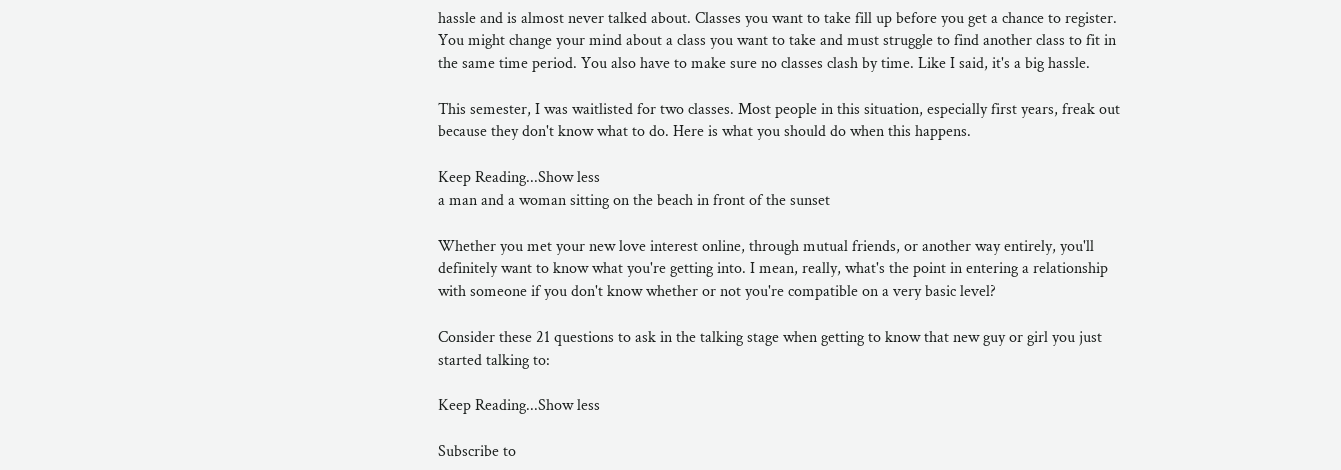hassle and is almost never talked about. Classes you want to take fill up before you get a chance to register. You might change your mind about a class you want to take and must struggle to find another class to fit in the same time period. You also have to make sure no classes clash by time. Like I said, it's a big hassle.

This semester, I was waitlisted for two classes. Most people in this situation, especially first years, freak out because they don't know what to do. Here is what you should do when this happens.

Keep Reading...Show less
a man and a woman sitting on the beach in front of the sunset

Whether you met your new love interest online, through mutual friends, or another way entirely, you'll definitely want to know what you're getting into. I mean, really, what's the point in entering a relationship with someone if you don't know whether or not you're compatible on a very basic level?

Consider these 21 questions to ask in the talking stage when getting to know that new guy or girl you just started talking to:

Keep Reading...Show less

Subscribe to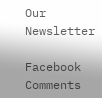Our Newsletter

Facebook Comments